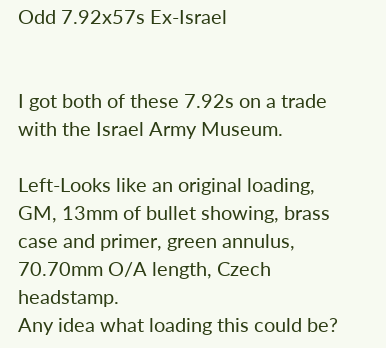Odd 7.92x57s Ex-Israel


I got both of these 7.92s on a trade with the Israel Army Museum.

Left-Looks like an original loading, GM, 13mm of bullet showing, brass case and primer, green annulus, 70.70mm O/A length, Czech headstamp.
Any idea what loading this could be?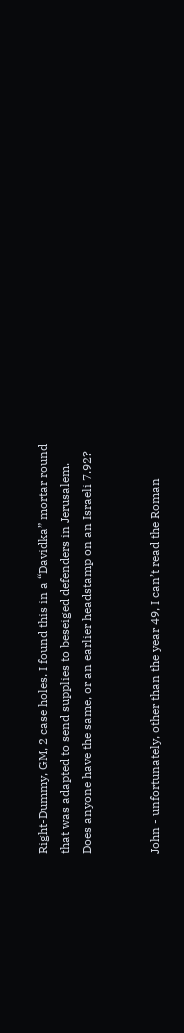Right-Dummy, GM, 2 case holes. I found this in a “Davidka” mortar round that was adapted to send supplies to beseiged defenders in Jerusalem. Does anyone have the same, or an earlier headstamp on an Israeli 7.92?


John - unfortunately, other than the year 49, I can’t read the Roman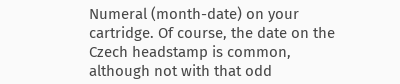Numeral (month-date) on your cartridge. Of course, the date on the Czech headstamp is common, although not with that odd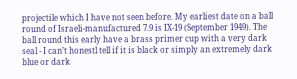projectile which I have not seen before. My earliest date on a ball round of Israeli-manufactured 7.9 is IX-19 (September 1949). The ball round this early have a brass primer cup with a very dark seal - I can’t honestl tell if it is black or simply an extremely dark blue or dark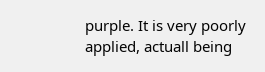purple. It is very poorly applied, actuall being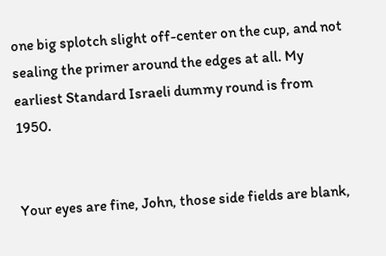one big splotch slight off-center on the cup, and not sealing the primer around the edges at all. My earliest Standard Israeli dummy round is from 1950.


Your eyes are fine, John, those side fields are blank,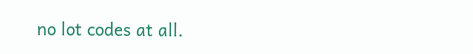no lot codes at all.